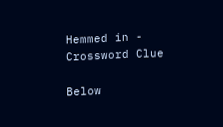Hemmed in - Crossword Clue

Below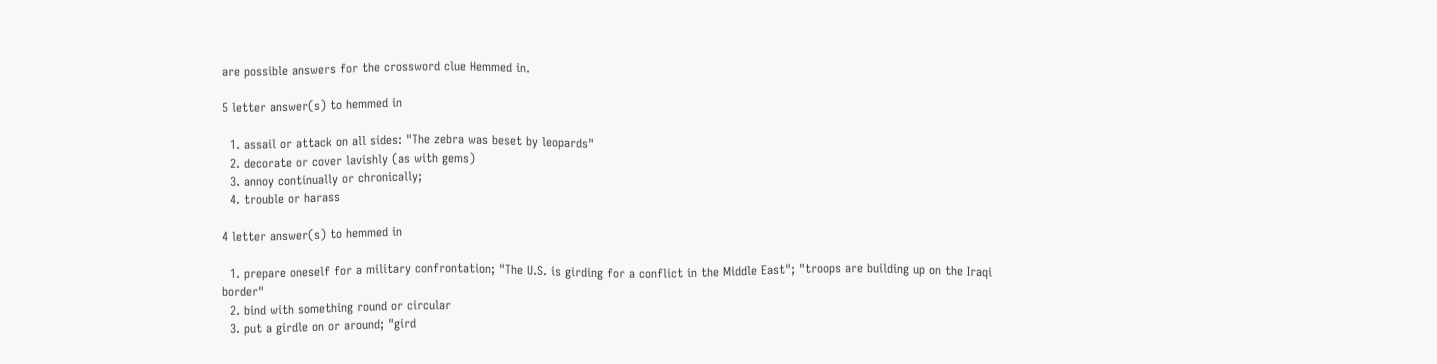are possible answers for the crossword clue Hemmed in.

5 letter answer(s) to hemmed in

  1. assail or attack on all sides: "The zebra was beset by leopards"
  2. decorate or cover lavishly (as with gems)
  3. annoy continually or chronically;
  4. trouble or harass

4 letter answer(s) to hemmed in

  1. prepare oneself for a military confrontation; "The U.S. is girding for a conflict in the Middle East"; "troops are building up on the Iraqi border"
  2. bind with something round or circular
  3. put a girdle on or around; "gird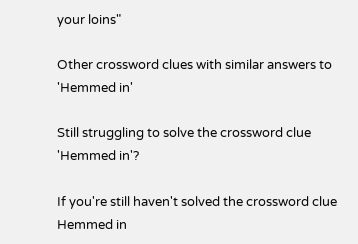your loins"

Other crossword clues with similar answers to 'Hemmed in'

Still struggling to solve the crossword clue 'Hemmed in'?

If you're still haven't solved the crossword clue Hemmed in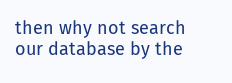then why not search our database by the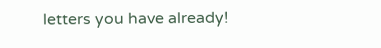letters you have already!